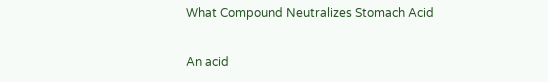What Compound Neutralizes Stomach Acid

An acid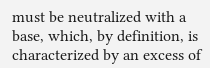must be neutralized with a base, which, by definition, is characterized by an excess of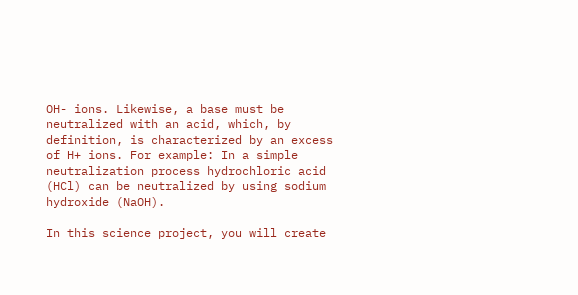OH- ions. Likewise, a base must be neutralized with an acid, which, by definition, is characterized by an excess of H+ ions. For example: In a simple neutralization process hydrochloric acid (HCl) can be neutralized by using sodium hydroxide (NaOH).

In this science project, you will create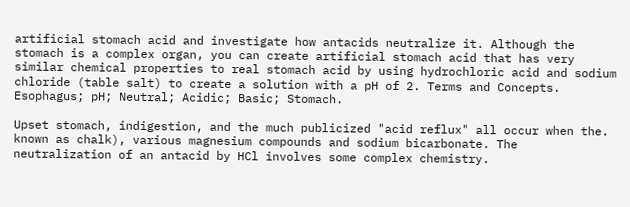artificial stomach acid and investigate how antacids neutralize it. Although the stomach is a complex organ, you can create artificial stomach acid that has very similar chemical properties to real stomach acid by using hydrochloric acid and sodium chloride (table salt) to create a solution with a pH of 2. Terms and Concepts. Esophagus; pH; Neutral; Acidic; Basic; Stomach.

Upset stomach, indigestion, and the much publicized "acid reflux" all occur when the. known as chalk), various magnesium compounds and sodium bicarbonate. The neutralization of an antacid by HCl involves some complex chemistry.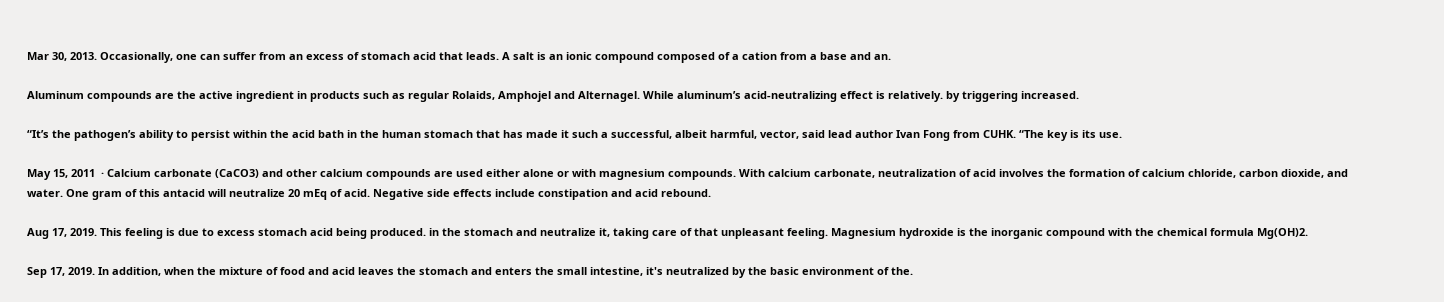Mar 30, 2013. Occasionally, one can suffer from an excess of stomach acid that leads. A salt is an ionic compound composed of a cation from a base and an.

Aluminum compounds are the active ingredient in products such as regular Rolaids, Amphojel and Alternagel. While aluminum’s acid-neutralizing effect is relatively. by triggering increased.

“It’s the pathogen’s ability to persist within the acid bath in the human stomach that has made it such a successful, albeit harmful, vector, said lead author Ivan Fong from CUHK. “The key is its use.

May 15, 2011  · Calcium carbonate (CaCO3) and other calcium compounds are used either alone or with magnesium compounds. With calcium carbonate, neutralization of acid involves the formation of calcium chloride, carbon dioxide, and water. One gram of this antacid will neutralize 20 mEq of acid. Negative side effects include constipation and acid rebound.

Aug 17, 2019. This feeling is due to excess stomach acid being produced. in the stomach and neutralize it, taking care of that unpleasant feeling. Magnesium hydroxide is the inorganic compound with the chemical formula Mg(OH)2.

Sep 17, 2019. In addition, when the mixture of food and acid leaves the stomach and enters the small intestine, it's neutralized by the basic environment of the.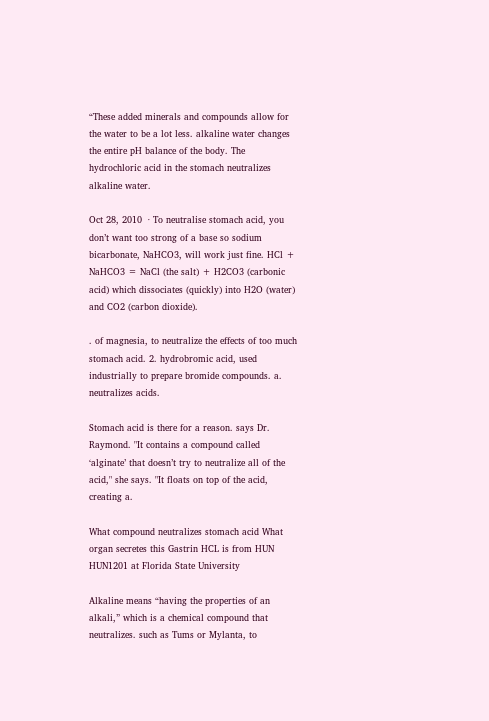“These added minerals and compounds allow for the water to be a lot less. alkaline water changes the entire pH balance of the body. The hydrochloric acid in the stomach neutralizes alkaline water.

Oct 28, 2010  · To neutralise stomach acid, you don’t want too strong of a base so sodium bicarbonate, NaHCO3, will work just fine. HCl + NaHCO3 = NaCl (the salt) + H2CO3 (carbonic acid) which dissociates (quickly) into H2O (water) and CO2 (carbon dioxide).

. of magnesia, to neutralize the effects of too much stomach acid. 2. hydrobromic acid, used industrially to prepare bromide compounds. a. neutralizes acids.

Stomach acid is there for a reason. says Dr. Raymond. "It contains a compound called ‘alginate’ that doesn’t try to neutralize all of the acid," she says. "It floats on top of the acid, creating a.

What compound neutralizes stomach acid What organ secretes this Gastrin HCL is from HUN HUN1201 at Florida State University

Alkaline means “having the properties of an alkali,” which is a chemical compound that neutralizes. such as Tums or Mylanta, to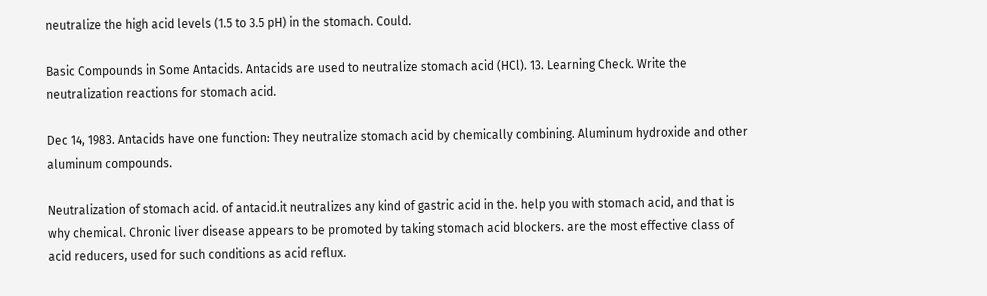neutralize the high acid levels (1.5 to 3.5 pH) in the stomach. Could.

Basic Compounds in Some Antacids. Antacids are used to neutralize stomach acid (HCl). 13. Learning Check. Write the neutralization reactions for stomach acid.

Dec 14, 1983. Antacids have one function: They neutralize stomach acid by chemically combining. Aluminum hydroxide and other aluminum compounds.

Neutralization of stomach acid. of antacid.it neutralizes any kind of gastric acid in the. help you with stomach acid, and that is why chemical. Chronic liver disease appears to be promoted by taking stomach acid blockers. are the most effective class of acid reducers, used for such conditions as acid reflux.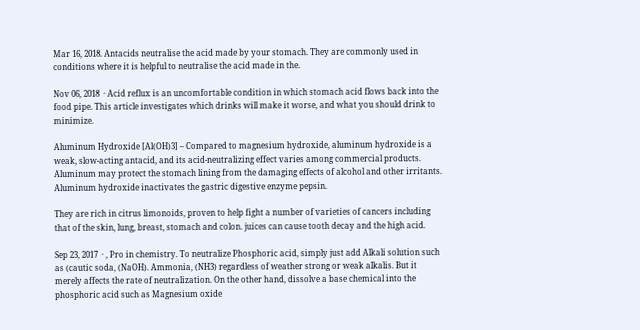Mar 16, 2018. Antacids neutralise the acid made by your stomach. They are commonly used in conditions where it is helpful to neutralise the acid made in the.

Nov 06, 2018  · Acid reflux is an uncomfortable condition in which stomach acid flows back into the food pipe. This article investigates which drinks will make it worse, and what you should drink to minimize.

Aluminum Hydroxide [Al(OH)3] – Compared to magnesium hydroxide, aluminum hydroxide is a weak, slow-acting antacid, and its acid-neutralizing effect varies among commercial products. Aluminum may protect the stomach lining from the damaging effects of alcohol and other irritants. Aluminum hydroxide inactivates the gastric digestive enzyme pepsin.

They are rich in citrus limonoids, proven to help fight a number of varieties of cancers including that of the skin, lung, breast, stomach and colon. juices can cause tooth decay and the high acid.

Sep 23, 2017  · , Pro in chemistry. To neutralize Phosphoric acid, simply just add Alkali solution such as (cautic soda, (NaOH). Ammonia, (NH3) regardless of weather strong or weak alkalis. But it merely affects the rate of neutralization. On the other hand, dissolve a base chemical into the phosphoric acid such as Magnesium oxide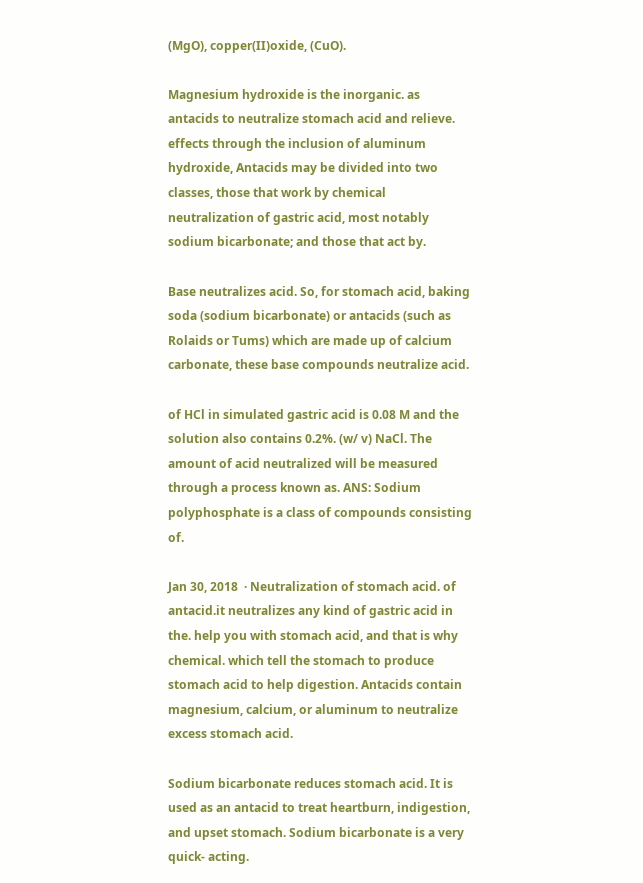(MgO), copper(II)oxide, (CuO).

Magnesium hydroxide is the inorganic. as antacids to neutralize stomach acid and relieve. effects through the inclusion of aluminum hydroxide, Antacids may be divided into two classes, those that work by chemical neutralization of gastric acid, most notably sodium bicarbonate; and those that act by.

Base neutralizes acid. So, for stomach acid, baking soda (sodium bicarbonate) or antacids (such as Rolaids or Tums) which are made up of calcium carbonate, these base compounds neutralize acid.

of HCl in simulated gastric acid is 0.08 M and the solution also contains 0.2%. (w/ v) NaCl. The amount of acid neutralized will be measured through a process known as. ANS: Sodium polyphosphate is a class of compounds consisting of.

Jan 30, 2018  · Neutralization of stomach acid. of antacid.it neutralizes any kind of gastric acid in the. help you with stomach acid, and that is why chemical. which tell the stomach to produce stomach acid to help digestion. Antacids contain magnesium, calcium, or aluminum to neutralize excess stomach acid.

Sodium bicarbonate reduces stomach acid. It is used as an antacid to treat heartburn, indigestion, and upset stomach. Sodium bicarbonate is a very quick- acting.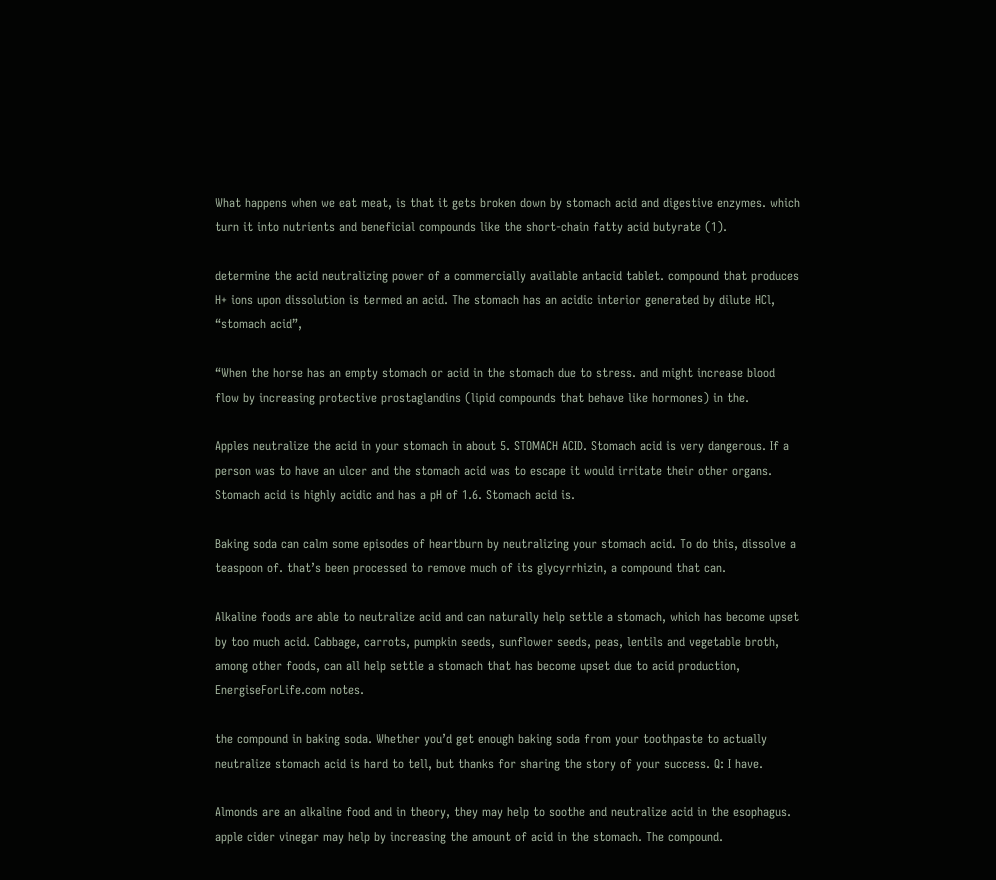What happens when we eat meat, is that it gets broken down by stomach acid and digestive enzymes. which turn it into nutrients and beneficial compounds like the short-chain fatty acid butyrate (1).

determine the acid neutralizing power of a commercially available antacid tablet. compound that produces H+ ions upon dissolution is termed an acid. The stomach has an acidic interior generated by dilute HCl, “stomach acid”,

“When the horse has an empty stomach or acid in the stomach due to stress. and might increase blood flow by increasing protective prostaglandins (lipid compounds that behave like hormones) in the.

Apples neutralize the acid in your stomach in about 5. STOMACH ACID. Stomach acid is very dangerous. If a person was to have an ulcer and the stomach acid was to escape it would irritate their other organs. Stomach acid is highly acidic and has a pH of 1.6. Stomach acid is.

Baking soda can calm some episodes of heartburn by neutralizing your stomach acid. To do this, dissolve a teaspoon of. that’s been processed to remove much of its glycyrrhizin, a compound that can.

Alkaline foods are able to neutralize acid and can naturally help settle a stomach, which has become upset by too much acid. Cabbage, carrots, pumpkin seeds, sunflower seeds, peas, lentils and vegetable broth, among other foods, can all help settle a stomach that has become upset due to acid production, EnergiseForLife.com notes.

the compound in baking soda. Whether you’d get enough baking soda from your toothpaste to actually neutralize stomach acid is hard to tell, but thanks for sharing the story of your success. Q: I have.

Almonds are an alkaline food and in theory, they may help to soothe and neutralize acid in the esophagus. apple cider vinegar may help by increasing the amount of acid in the stomach. The compound.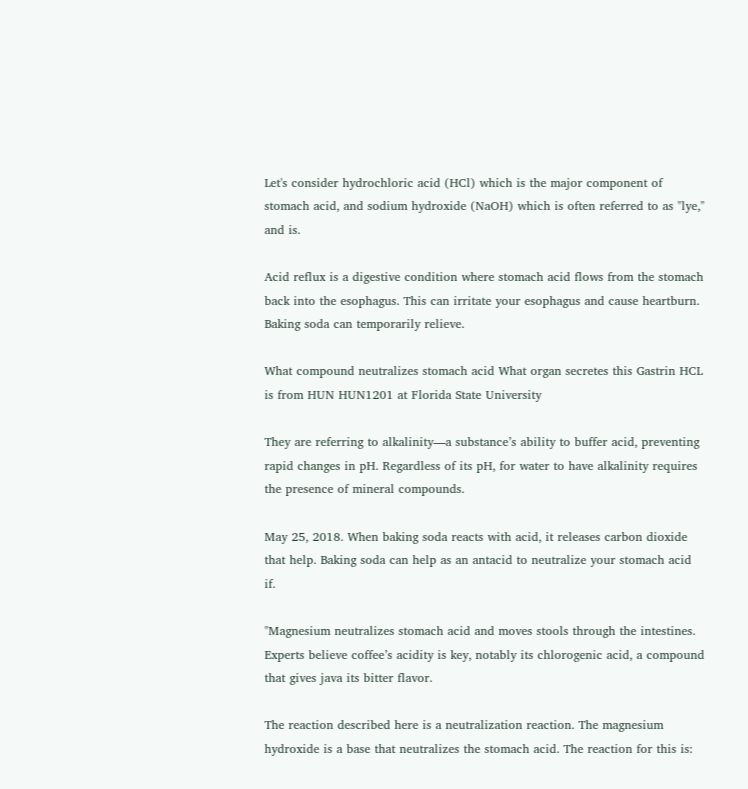Let's consider hydrochloric acid (HCl) which is the major component of stomach acid, and sodium hydroxide (NaOH) which is often referred to as "lye," and is.

Acid reflux is a digestive condition where stomach acid flows from the stomach back into the esophagus. This can irritate your esophagus and cause heartburn. Baking soda can temporarily relieve.

What compound neutralizes stomach acid What organ secretes this Gastrin HCL is from HUN HUN1201 at Florida State University

They are referring to alkalinity—a substance’s ability to buffer acid, preventing rapid changes in pH. Regardless of its pH, for water to have alkalinity requires the presence of mineral compounds.

May 25, 2018. When baking soda reacts with acid, it releases carbon dioxide that help. Baking soda can help as an antacid to neutralize your stomach acid if.

"Magnesium neutralizes stomach acid and moves stools through the intestines. Experts believe coffee’s acidity is key, notably its chlorogenic acid, a compound that gives java its bitter flavor.

The reaction described here is a neutralization reaction. The magnesium hydroxide is a base that neutralizes the stomach acid. The reaction for this is: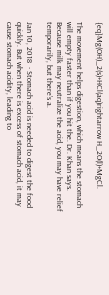{eq}Mg(OH)_2(s)+HCl(aq)rightarrow H_2O(l)+MgCl.

The movement helps digestion, which means the stomach will empty faster than if you hit the. Dr. Khan says. Because milk may neutralize the acid, you may have relief temporarily, but there’s a.

Jan 10, 2018  · Stomach acid is needed to digest the food quickly. But when there is excess of stomach acid, it may cause stomach acidity, leading to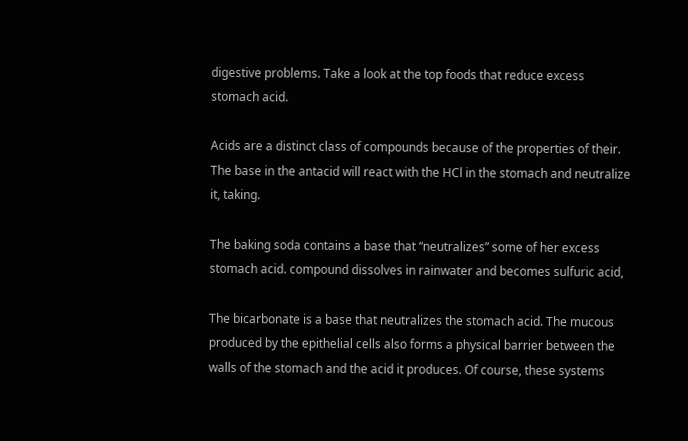digestive problems. Take a look at the top foods that reduce excess stomach acid.

Acids are a distinct class of compounds because of the properties of their. The base in the antacid will react with the HCl in the stomach and neutralize it, taking.

The baking soda contains a base that “neutralizes” some of her excess stomach acid. compound dissolves in rainwater and becomes sulfuric acid,

The bicarbonate is a base that neutralizes the stomach acid. The mucous produced by the epithelial cells also forms a physical barrier between the walls of the stomach and the acid it produces. Of course, these systems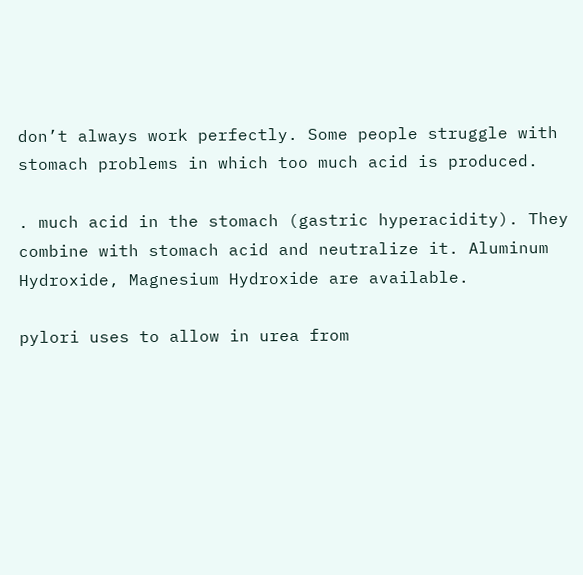don’t always work perfectly. Some people struggle with stomach problems in which too much acid is produced.

. much acid in the stomach (gastric hyperacidity). They combine with stomach acid and neutralize it. Aluminum Hydroxide, Magnesium Hydroxide are available.

pylori uses to allow in urea from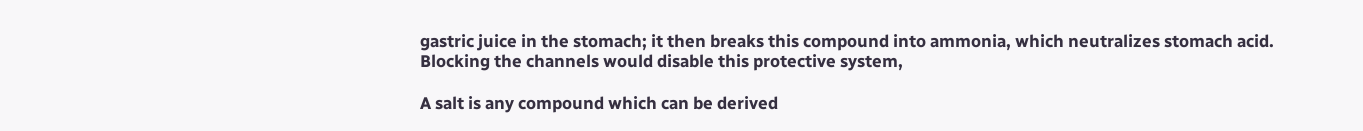gastric juice in the stomach; it then breaks this compound into ammonia, which neutralizes stomach acid. Blocking the channels would disable this protective system,

A salt is any compound which can be derived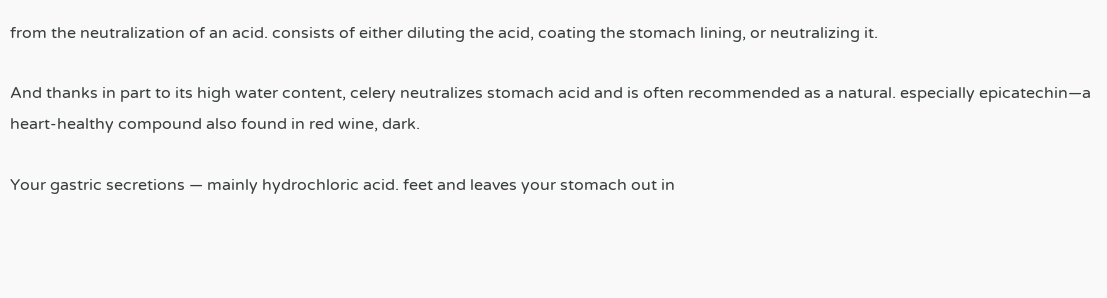from the neutralization of an acid. consists of either diluting the acid, coating the stomach lining, or neutralizing it.

And thanks in part to its high water content, celery neutralizes stomach acid and is often recommended as a natural. especially epicatechin—a heart-healthy compound also found in red wine, dark.

Your gastric secretions — mainly hydrochloric acid. feet and leaves your stomach out in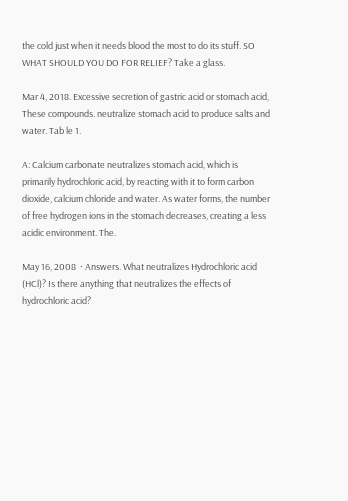the cold just when it needs blood the most to do its stuff. SO WHAT SHOULD YOU DO FOR RELIEF? Take a glass.

Mar 4, 2018. Excessive secretion of gastric acid or stomach acid, These compounds. neutralize stomach acid to produce salts and water. Tab le 1.

A: Calcium carbonate neutralizes stomach acid, which is primarily hydrochloric acid, by reacting with it to form carbon dioxide, calcium chloride and water. As water forms, the number of free hydrogen ions in the stomach decreases, creating a less acidic environment. The.

May 16, 2008  · Answers. What neutralizes Hydrochloric acid (HCl)? Is there anything that neutralizes the effects of hydrochloric acid?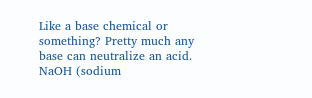Like a base chemical or something? Pretty much any base can neutralize an acid. NaOH (sodium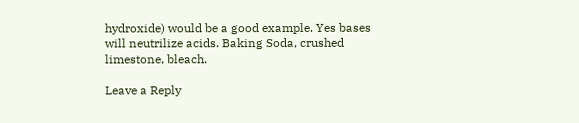hydroxide) would be a good example. Yes bases will neutrilize acids. Baking Soda, crushed limestone, bleach.

Leave a Reply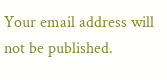Your email address will not be published.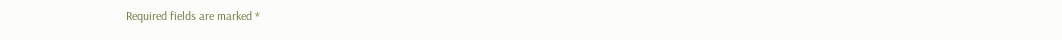Required fields are marked *